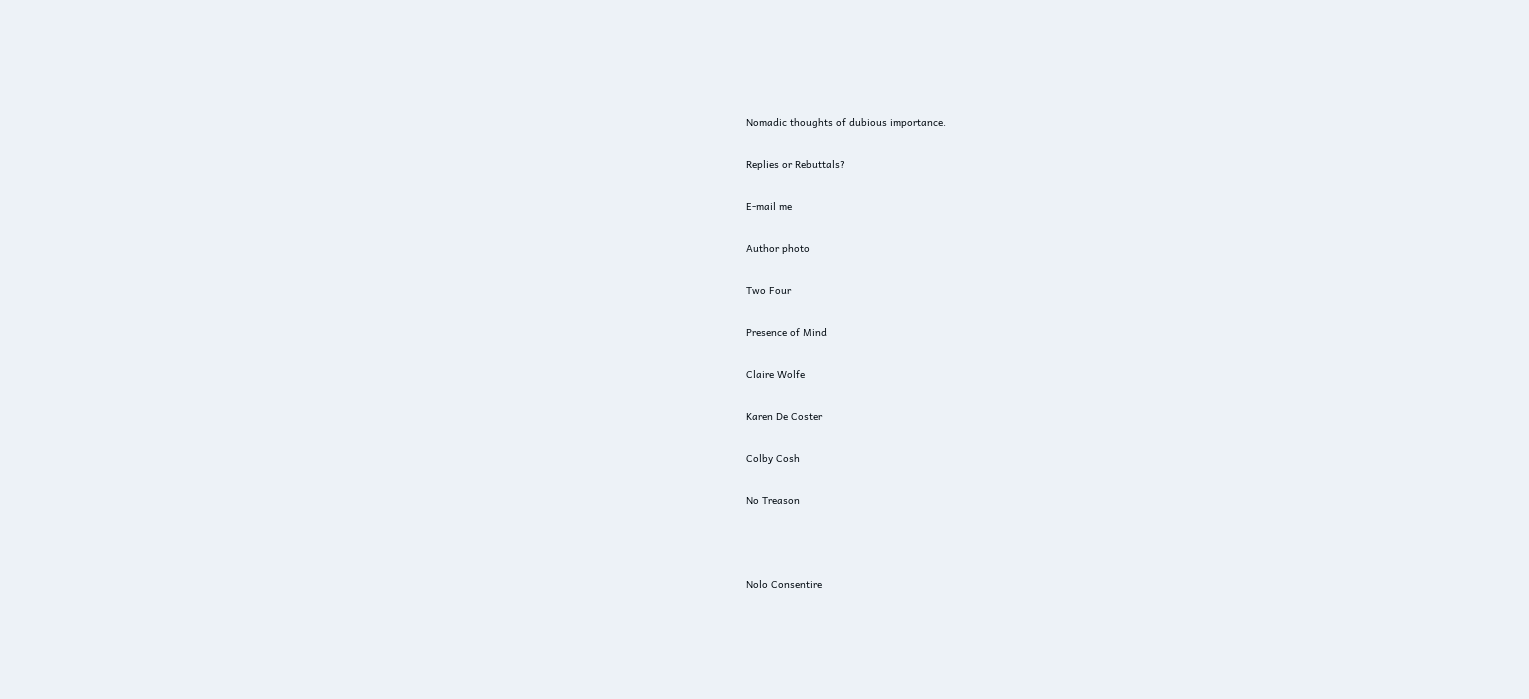Nomadic thoughts of dubious importance.

Replies or Rebuttals?

E-mail me

Author photo

Two Four

Presence of Mind

Claire Wolfe

Karen De Coster

Colby Cosh

No Treason



Nolo Consentire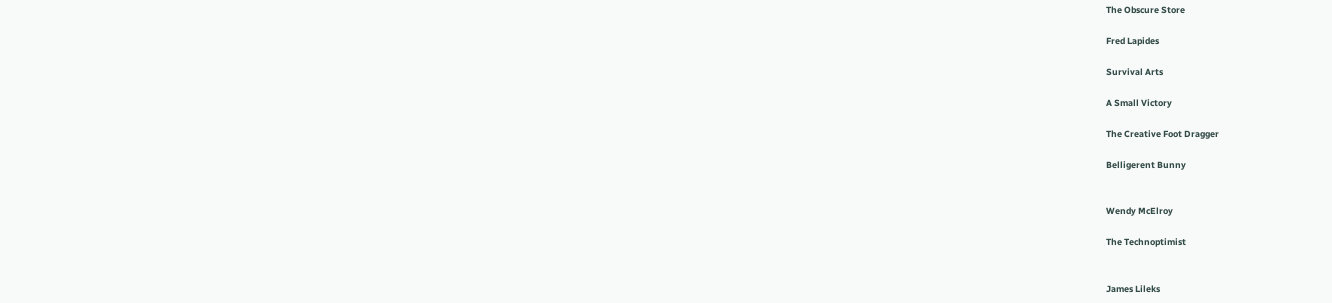The Obscure Store

Fred Lapides

Survival Arts

A Small Victory

The Creative Foot Dragger

Belligerent Bunny


Wendy McElroy

The Technoptimist


James Lileks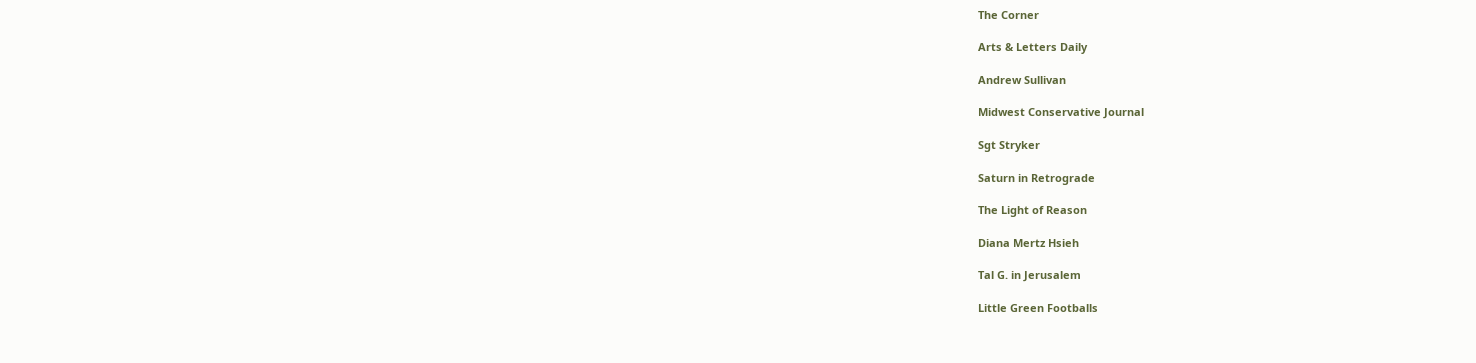The Corner

Arts & Letters Daily

Andrew Sullivan

Midwest Conservative Journal

Sgt Stryker

Saturn in Retrograde

The Light of Reason

Diana Mertz Hsieh

Tal G. in Jerusalem

Little Green Footballs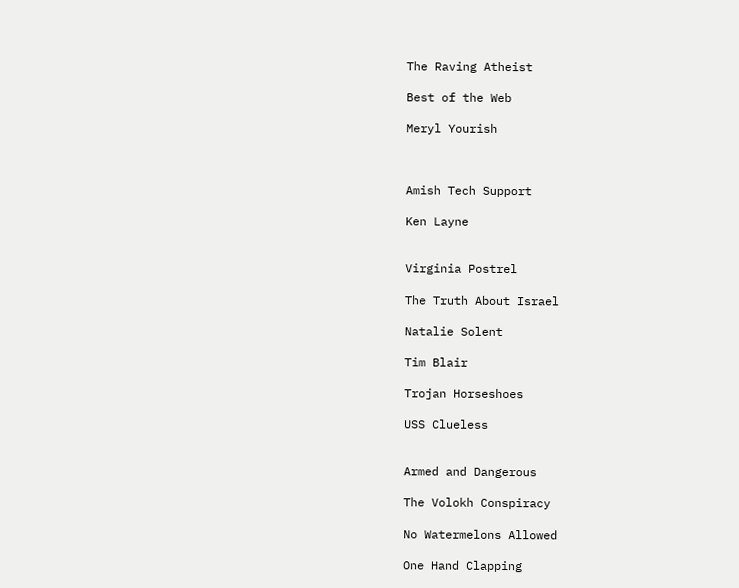The Raving Atheist

Best of the Web

Meryl Yourish



Amish Tech Support

Ken Layne


Virginia Postrel

The Truth About Israel

Natalie Solent

Tim Blair

Trojan Horseshoes

USS Clueless


Armed and Dangerous

The Volokh Conspiracy

No Watermelons Allowed

One Hand Clapping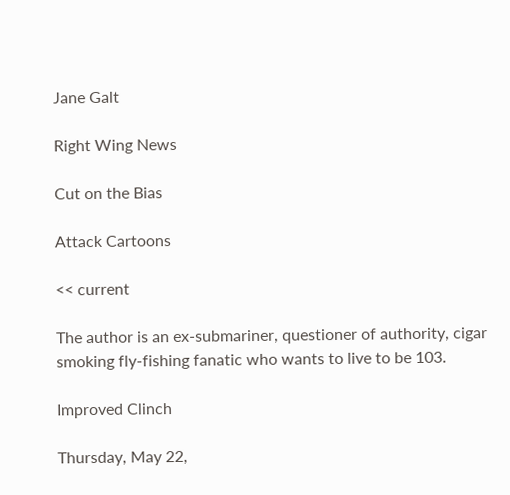Jane Galt

Right Wing News

Cut on the Bias

Attack Cartoons

<< current

The author is an ex-submariner, questioner of authority, cigar smoking fly-fishing fanatic who wants to live to be 103.

Improved Clinch

Thursday, May 22,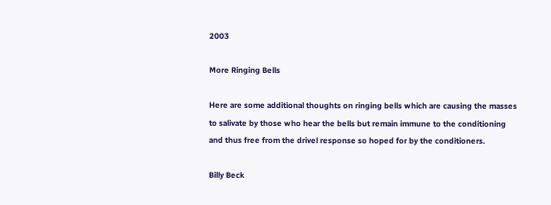2003

More Ringing Bells

Here are some additional thoughts on ringing bells which are causing the masses to salivate by those who hear the bells but remain immune to the conditioning and thus free from the drivel response so hoped for by the conditioners.

Billy Beck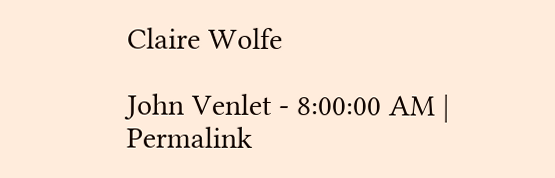Claire Wolfe

John Venlet - 8:00:00 AM | Permalink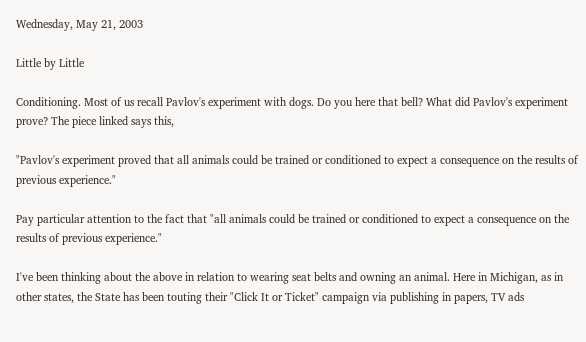Wednesday, May 21, 2003

Little by Little

Conditioning. Most of us recall Pavlov's experiment with dogs. Do you here that bell? What did Pavlov's experiment prove? The piece linked says this,

"Pavlov's experiment proved that all animals could be trained or conditioned to expect a consequence on the results of previous experience."

Pay particular attention to the fact that "all animals could be trained or conditioned to expect a consequence on the results of previous experience."

I've been thinking about the above in relation to wearing seat belts and owning an animal. Here in Michigan, as in other states, the State has been touting their "Click It or Ticket" campaign via publishing in papers, TV ads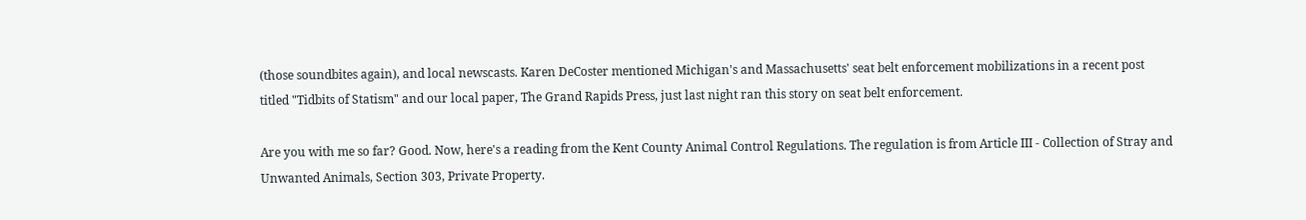(those soundbites again), and local newscasts. Karen DeCoster mentioned Michigan's and Massachusetts' seat belt enforcement mobilizations in a recent post titled "Tidbits of Statism" and our local paper, The Grand Rapids Press, just last night ran this story on seat belt enforcement.

Are you with me so far? Good. Now, here's a reading from the Kent County Animal Control Regulations. The regulation is from Article III - Collection of Stray and Unwanted Animals, Section 303, Private Property.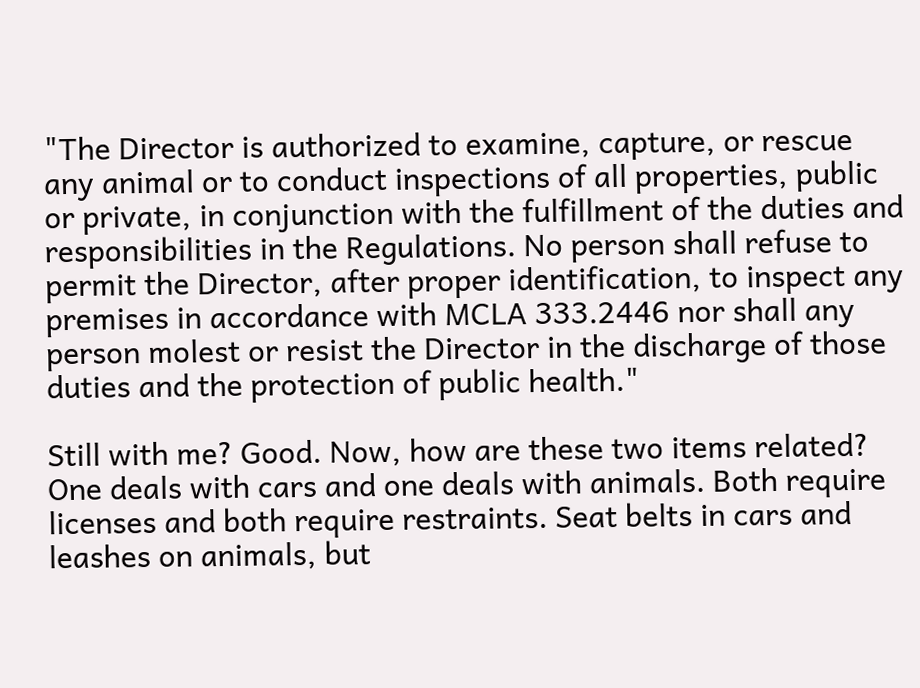"The Director is authorized to examine, capture, or rescue any animal or to conduct inspections of all properties, public or private, in conjunction with the fulfillment of the duties and responsibilities in the Regulations. No person shall refuse to permit the Director, after proper identification, to inspect any premises in accordance with MCLA 333.2446 nor shall any person molest or resist the Director in the discharge of those duties and the protection of public health."

Still with me? Good. Now, how are these two items related? One deals with cars and one deals with animals. Both require licenses and both require restraints. Seat belts in cars and leashes on animals, but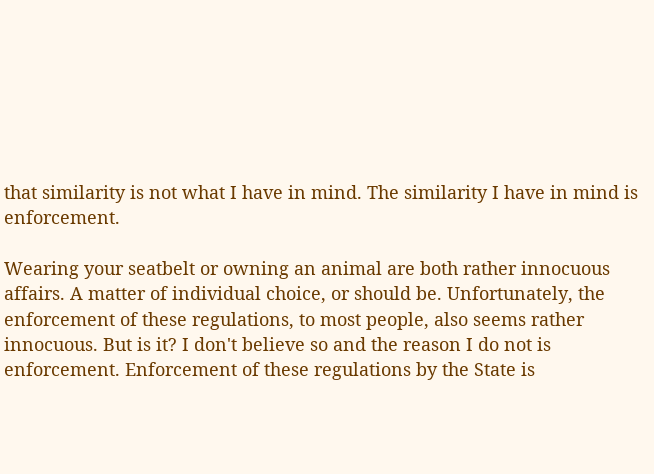that similarity is not what I have in mind. The similarity I have in mind is enforcement.

Wearing your seatbelt or owning an animal are both rather innocuous affairs. A matter of individual choice, or should be. Unfortunately, the enforcement of these regulations, to most people, also seems rather innocuous. But is it? I don't believe so and the reason I do not is enforcement. Enforcement of these regulations by the State is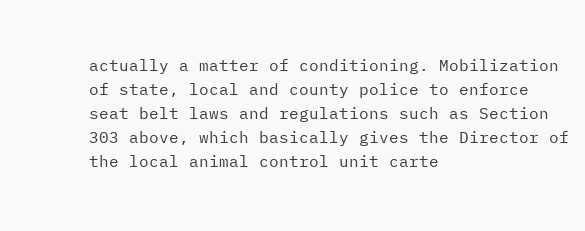actually a matter of conditioning. Mobilization of state, local and county police to enforce seat belt laws and regulations such as Section 303 above, which basically gives the Director of the local animal control unit carte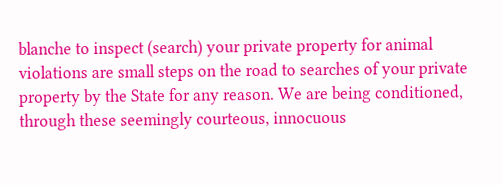blanche to inspect (search) your private property for animal violations are small steps on the road to searches of your private property by the State for any reason. We are being conditioned, through these seemingly courteous, innocuous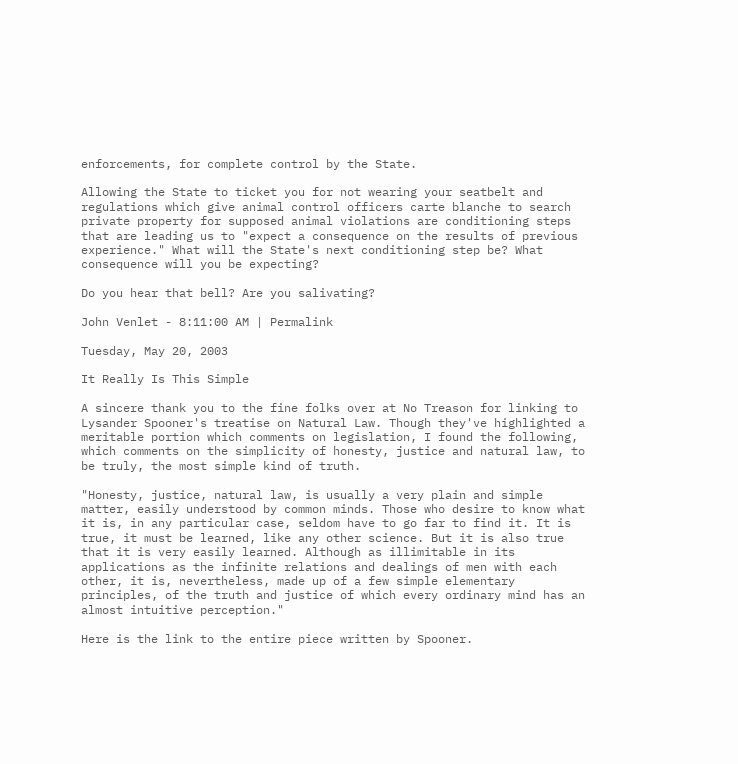enforcements, for complete control by the State.

Allowing the State to ticket you for not wearing your seatbelt and regulations which give animal control officers carte blanche to search private property for supposed animal violations are conditioning steps that are leading us to "expect a consequence on the results of previous experience." What will the State's next conditioning step be? What consequence will you be expecting?

Do you hear that bell? Are you salivating?

John Venlet - 8:11:00 AM | Permalink

Tuesday, May 20, 2003

It Really Is This Simple

A sincere thank you to the fine folks over at No Treason for linking to Lysander Spooner's treatise on Natural Law. Though they've highlighted a meritable portion which comments on legislation, I found the following, which comments on the simplicity of honesty, justice and natural law, to be truly, the most simple kind of truth.

"Honesty, justice, natural law, is usually a very plain and simple matter, easily understood by common minds. Those who desire to know what it is, in any particular case, seldom have to go far to find it. It is true, it must be learned, like any other science. But it is also true that it is very easily learned. Although as illimitable in its applications as the infinite relations and dealings of men with each other, it is, nevertheless, made up of a few simple elementary principles, of the truth and justice of which every ordinary mind has an almost intuitive perception."

Here is the link to the entire piece written by Spooner.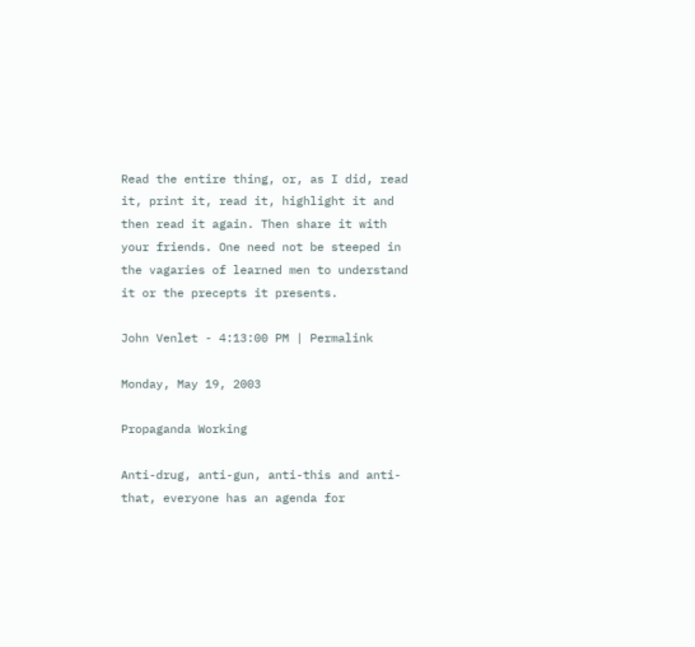Read the entire thing, or, as I did, read it, print it, read it, highlight it and then read it again. Then share it with your friends. One need not be steeped in the vagaries of learned men to understand it or the precepts it presents.

John Venlet - 4:13:00 PM | Permalink

Monday, May 19, 2003

Propaganda Working

Anti-drug, anti-gun, anti-this and anti-that, everyone has an agenda for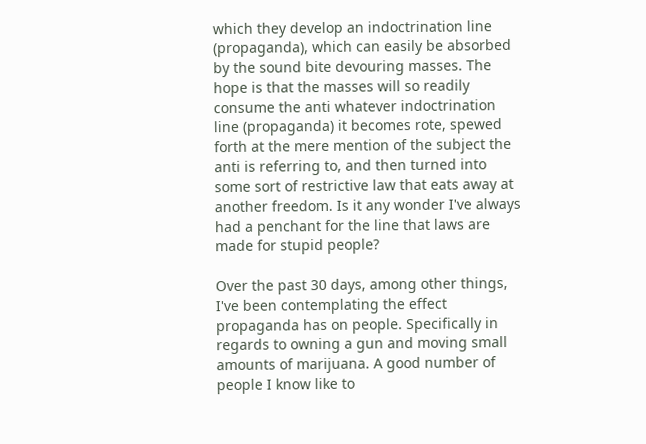which they develop an indoctrination line (propaganda), which can easily be absorbed by the sound bite devouring masses. The hope is that the masses will so readily consume the anti whatever indoctrination line (propaganda) it becomes rote, spewed forth at the mere mention of the subject the anti is referring to, and then turned into some sort of restrictive law that eats away at another freedom. Is it any wonder I've always had a penchant for the line that laws are made for stupid people?

Over the past 30 days, among other things, I've been contemplating the effect propaganda has on people. Specifically in regards to owning a gun and moving small amounts of marijuana. A good number of people I know like to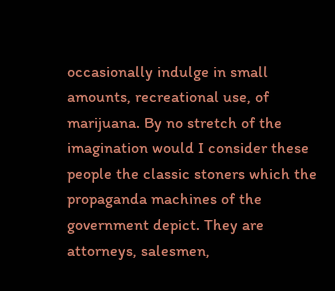occasionally indulge in small amounts, recreational use, of marijuana. By no stretch of the imagination would I consider these people the classic stoners which the propaganda machines of the government depict. They are attorneys, salesmen,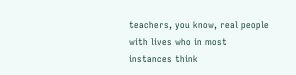teachers, you know, real people with lives who in most instances think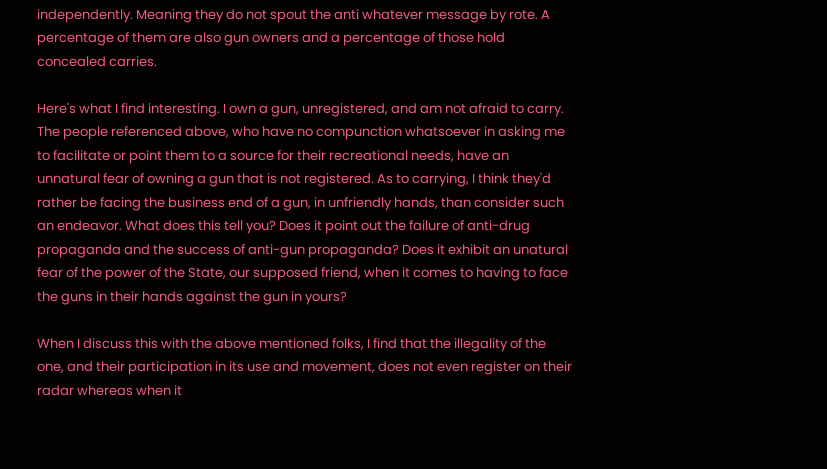independently. Meaning they do not spout the anti whatever message by rote. A percentage of them are also gun owners and a percentage of those hold concealed carries.

Here's what I find interesting. I own a gun, unregistered, and am not afraid to carry. The people referenced above, who have no compunction whatsoever in asking me to facilitate or point them to a source for their recreational needs, have an unnatural fear of owning a gun that is not registered. As to carrying, I think they'd rather be facing the business end of a gun, in unfriendly hands, than consider such an endeavor. What does this tell you? Does it point out the failure of anti-drug propaganda and the success of anti-gun propaganda? Does it exhibit an unatural fear of the power of the State, our supposed friend, when it comes to having to face the guns in their hands against the gun in yours?

When I discuss this with the above mentioned folks, I find that the illegality of the one, and their participation in its use and movement, does not even register on their radar whereas when it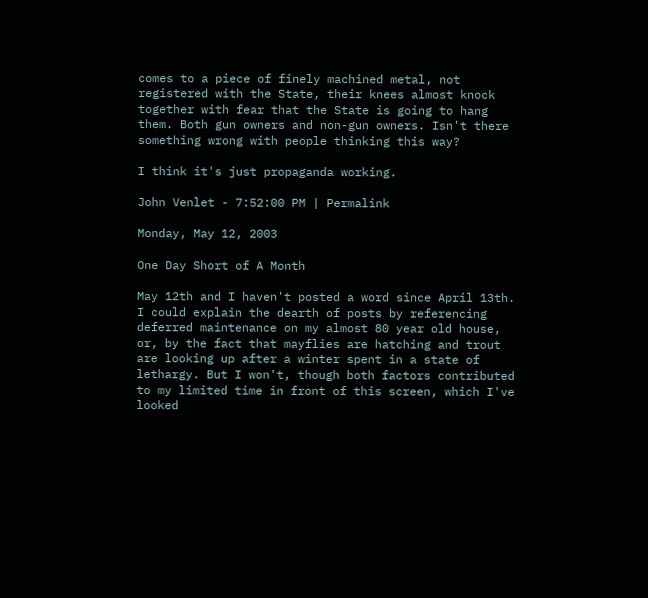comes to a piece of finely machined metal, not registered with the State, their knees almost knock together with fear that the State is going to hang them. Both gun owners and non-gun owners. Isn't there something wrong with people thinking this way?

I think it's just propaganda working.

John Venlet - 7:52:00 PM | Permalink

Monday, May 12, 2003

One Day Short of A Month

May 12th and I haven't posted a word since April 13th. I could explain the dearth of posts by referencing deferred maintenance on my almost 80 year old house, or, by the fact that mayflies are hatching and trout are looking up after a winter spent in a state of lethargy. But I won't, though both factors contributed to my limited time in front of this screen, which I've looked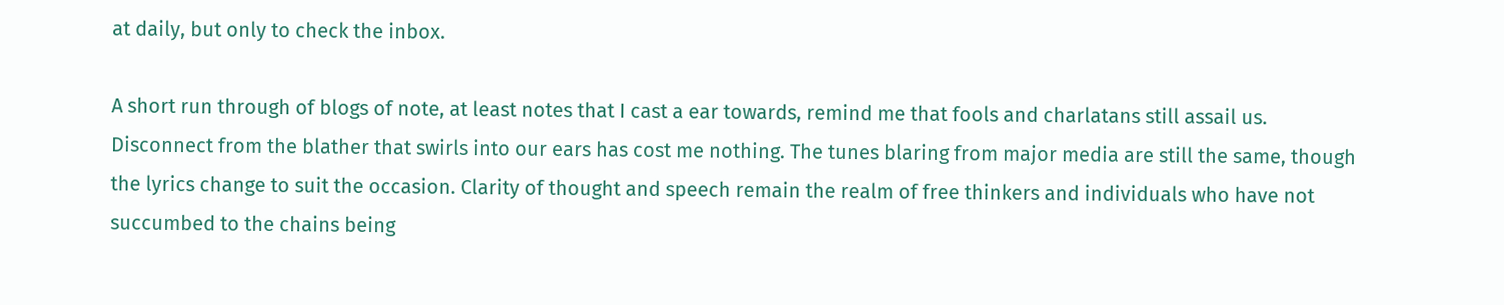at daily, but only to check the inbox.

A short run through of blogs of note, at least notes that I cast a ear towards, remind me that fools and charlatans still assail us. Disconnect from the blather that swirls into our ears has cost me nothing. The tunes blaring from major media are still the same, though the lyrics change to suit the occasion. Clarity of thought and speech remain the realm of free thinkers and individuals who have not succumbed to the chains being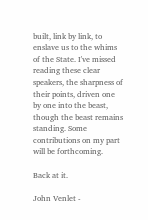built, link by link, to enslave us to the whims of the State. I've missed reading these clear speakers, the sharpness of their points, driven one by one into the beast, though the beast remains standing. Some contributions on my part will be forthcoming.

Back at it.

John Venlet -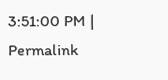3:51:00 PM | Permalink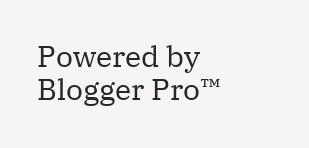Powered by Blogger Pro™